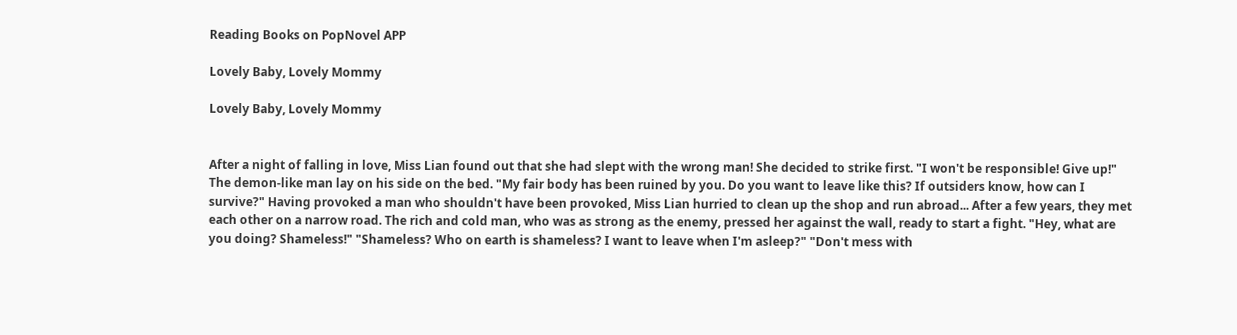Reading Books on PopNovel APP

Lovely Baby, Lovely Mommy

Lovely Baby, Lovely Mommy


After a night of falling in love, Miss Lian found out that she had slept with the wrong man! She decided to strike first. "I won't be responsible! Give up!" The demon-like man lay on his side on the bed. "My fair body has been ruined by you. Do you want to leave like this? If outsiders know, how can I survive?" Having provoked a man who shouldn't have been provoked, Miss Lian hurried to clean up the shop and run abroad... After a few years, they met each other on a narrow road. The rich and cold man, who was as strong as the enemy, pressed her against the wall, ready to start a fight. "Hey, what are you doing? Shameless!" "Shameless? Who on earth is shameless? I want to leave when I'm asleep?" "Don't mess with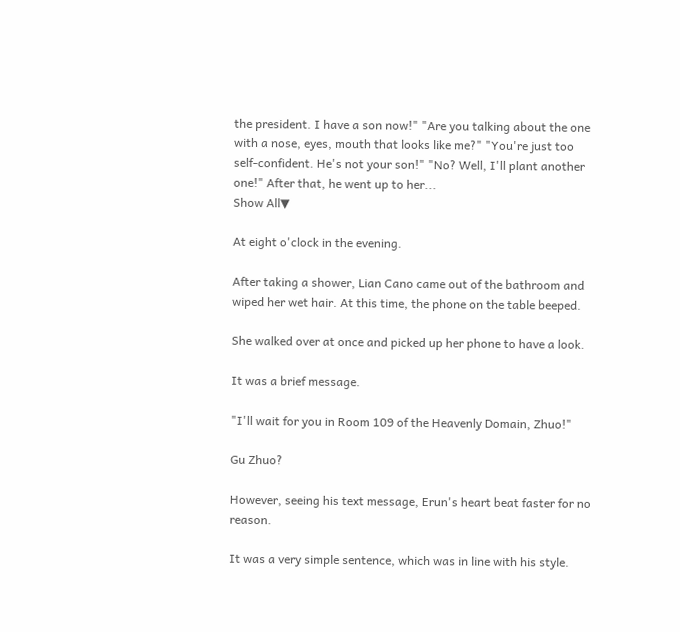the president. I have a son now!" "Are you talking about the one with a nose, eyes, mouth that looks like me?" "You're just too self-confident. He's not your son!" "No? Well, I'll plant another one!" After that, he went up to her...
Show All▼

At eight o'clock in the evening.

After taking a shower, Lian Cano came out of the bathroom and wiped her wet hair. At this time, the phone on the table beeped.

She walked over at once and picked up her phone to have a look.

It was a brief message.

"I'll wait for you in Room 109 of the Heavenly Domain, Zhuo!"

Gu Zhuo?

However, seeing his text message, Erun's heart beat faster for no reason.

It was a very simple sentence, which was in line with his style.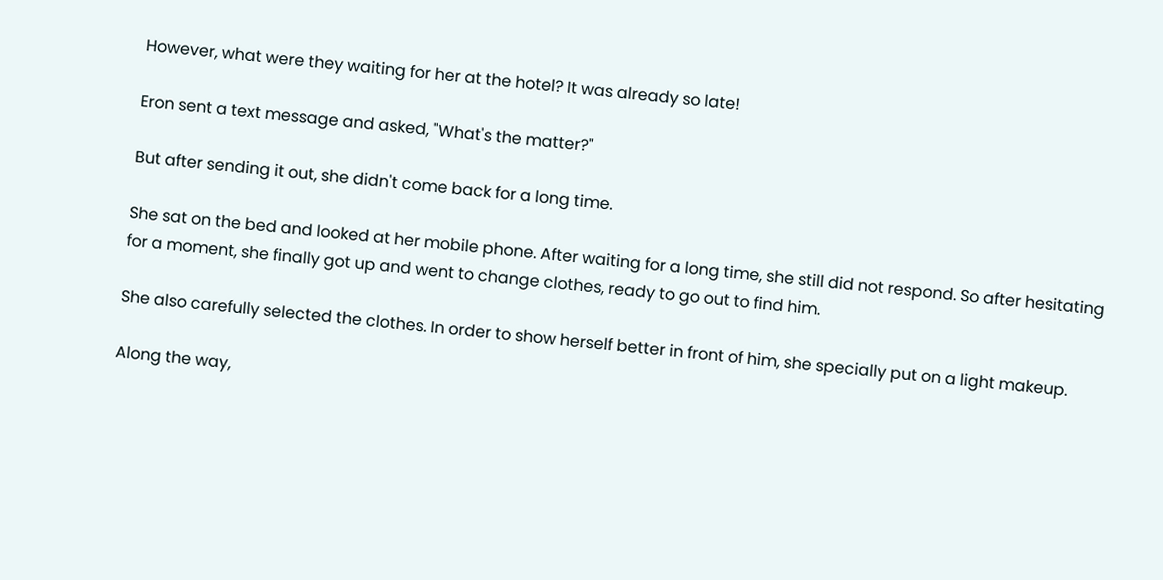However, what were they waiting for her at the hotel? It was already so late!

Eron sent a text message and asked, "What's the matter?"

But after sending it out, she didn't come back for a long time.

She sat on the bed and looked at her mobile phone. After waiting for a long time, she still did not respond. So after hesitating for a moment, she finally got up and went to change clothes, ready to go out to find him.

She also carefully selected the clothes. In order to show herself better in front of him, she specially put on a light makeup.

Along the way,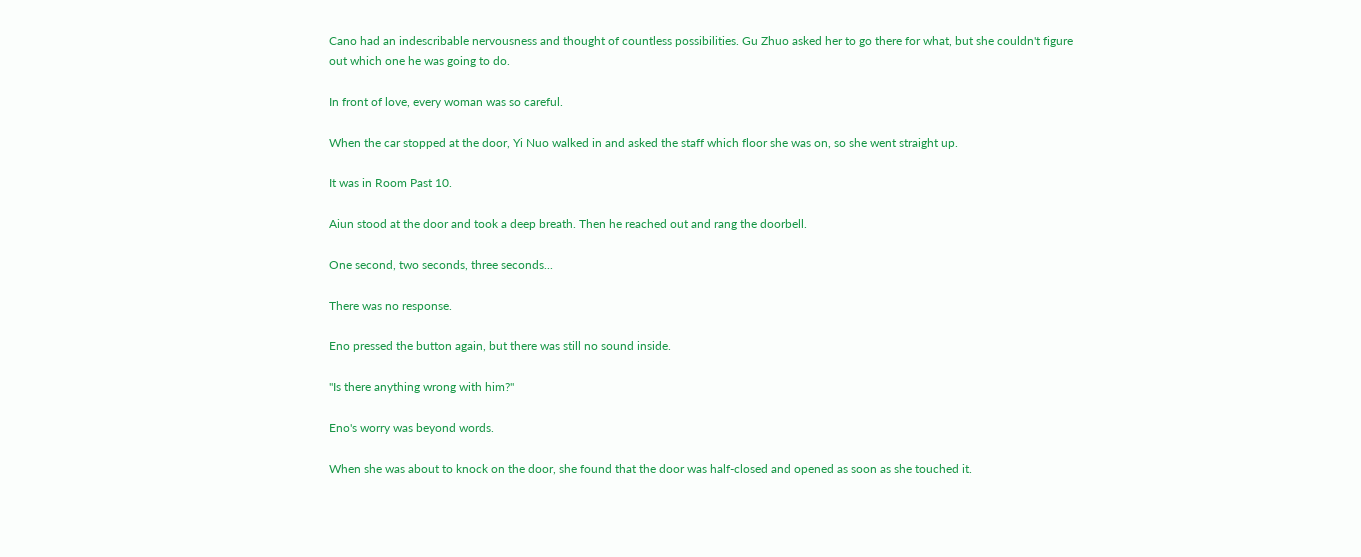Cano had an indescribable nervousness and thought of countless possibilities. Gu Zhuo asked her to go there for what, but she couldn't figure out which one he was going to do.

In front of love, every woman was so careful.

When the car stopped at the door, Yi Nuo walked in and asked the staff which floor she was on, so she went straight up.

It was in Room Past 10.

Aiun stood at the door and took a deep breath. Then he reached out and rang the doorbell.

One second, two seconds, three seconds...

There was no response.

Eno pressed the button again, but there was still no sound inside.

"Is there anything wrong with him?"

Eno's worry was beyond words.

When she was about to knock on the door, she found that the door was half-closed and opened as soon as she touched it.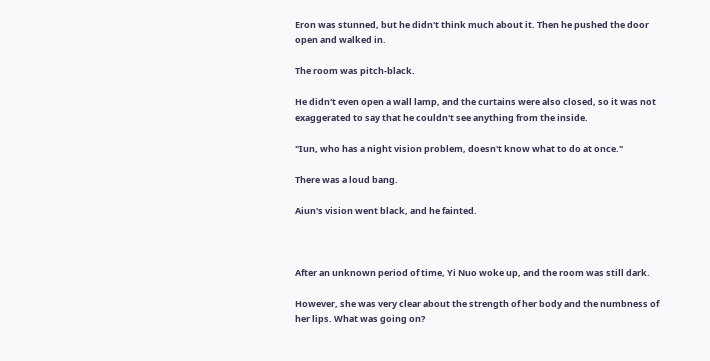Eron was stunned, but he didn't think much about it. Then he pushed the door open and walked in.

The room was pitch-black.

He didn't even open a wall lamp, and the curtains were also closed, so it was not exaggerated to say that he couldn't see anything from the inside.

"Iun, who has a night vision problem, doesn't know what to do at once."

There was a loud bang.

Aiun's vision went black, and he fainted.



After an unknown period of time, Yi Nuo woke up, and the room was still dark.

However, she was very clear about the strength of her body and the numbness of her lips. What was going on?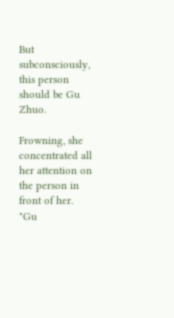But subconsciously, this person should be Gu Zhuo.

Frowning, she concentrated all her attention on the person in front of her. "Gu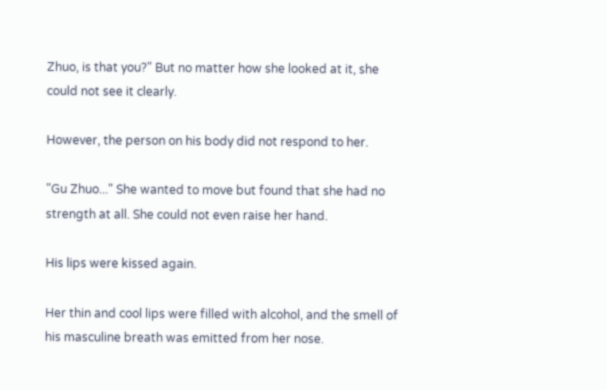Zhuo, is that you?" But no matter how she looked at it, she could not see it clearly.

However, the person on his body did not respond to her.

"Gu Zhuo..." She wanted to move but found that she had no strength at all. She could not even raise her hand.

His lips were kissed again.

Her thin and cool lips were filled with alcohol, and the smell of his masculine breath was emitted from her nose.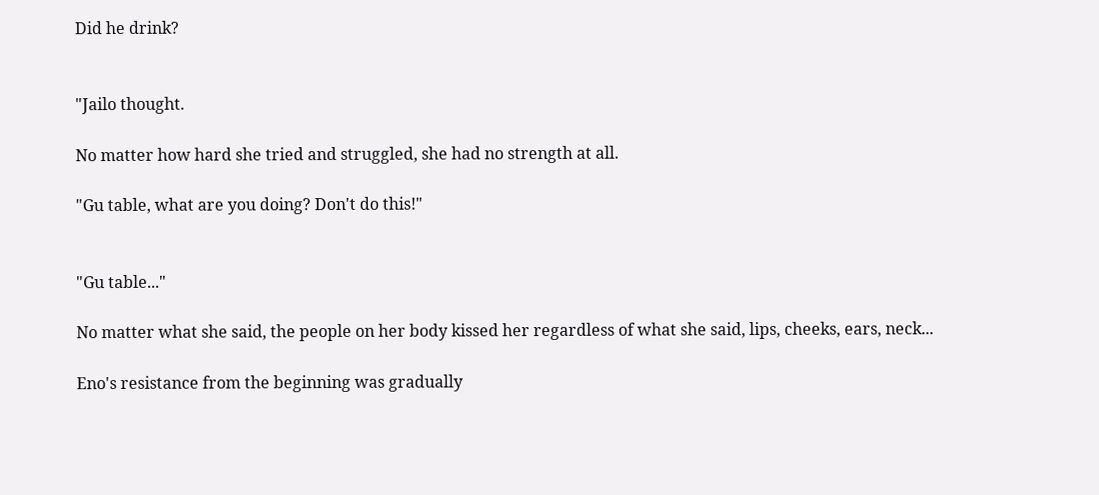Did he drink?


"Jailo thought.

No matter how hard she tried and struggled, she had no strength at all.

"Gu table, what are you doing? Don't do this!"


"Gu table..."

No matter what she said, the people on her body kissed her regardless of what she said, lips, cheeks, ears, neck...

Eno's resistance from the beginning was gradually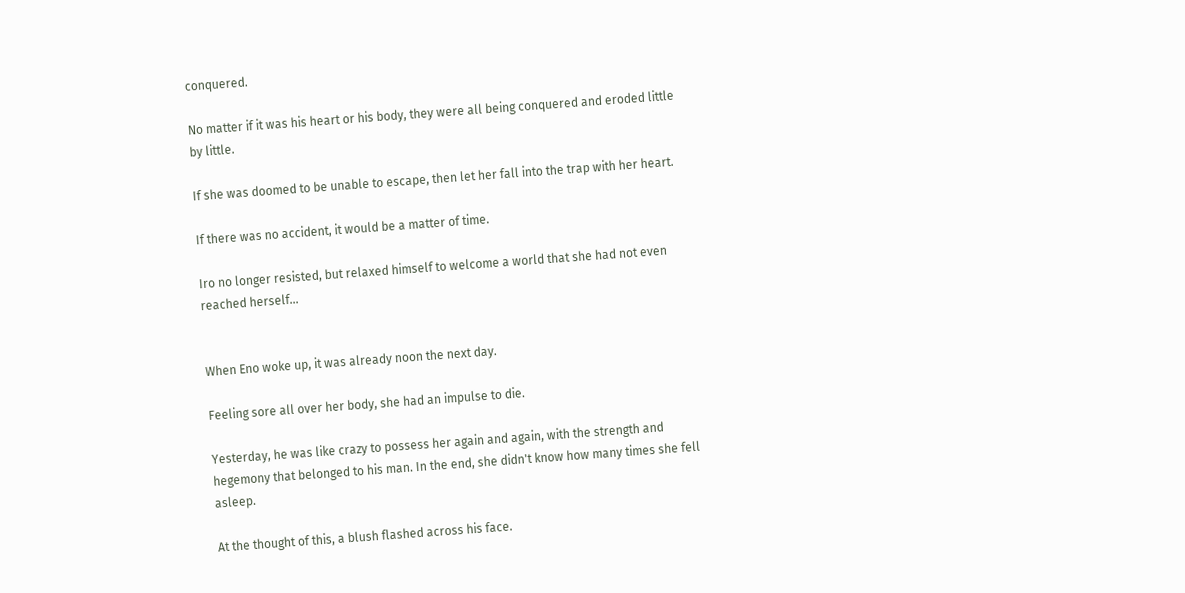conquered.

No matter if it was his heart or his body, they were all being conquered and eroded little by little.

If she was doomed to be unable to escape, then let her fall into the trap with her heart.

If there was no accident, it would be a matter of time.

Iro no longer resisted, but relaxed himself to welcome a world that she had not even reached herself...


When Eno woke up, it was already noon the next day.

Feeling sore all over her body, she had an impulse to die.

Yesterday, he was like crazy to possess her again and again, with the strength and hegemony that belonged to his man. In the end, she didn't know how many times she fell asleep.

At the thought of this, a blush flashed across his face.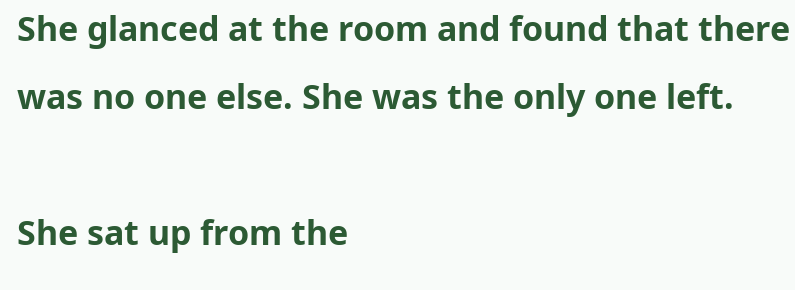She glanced at the room and found that there was no one else. She was the only one left.

She sat up from the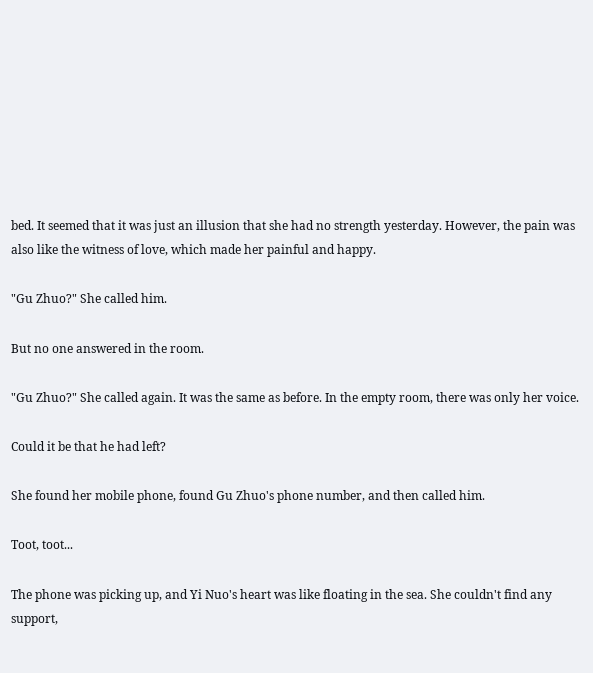bed. It seemed that it was just an illusion that she had no strength yesterday. However, the pain was also like the witness of love, which made her painful and happy.

"Gu Zhuo?" She called him.

But no one answered in the room.

"Gu Zhuo?" She called again. It was the same as before. In the empty room, there was only her voice.

Could it be that he had left?

She found her mobile phone, found Gu Zhuo's phone number, and then called him.

Toot, toot...

The phone was picking up, and Yi Nuo's heart was like floating in the sea. She couldn't find any support,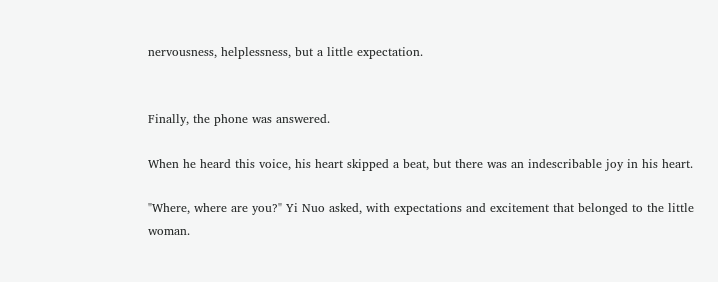nervousness, helplessness, but a little expectation.


Finally, the phone was answered.

When he heard this voice, his heart skipped a beat, but there was an indescribable joy in his heart.

"Where, where are you?" Yi Nuo asked, with expectations and excitement that belonged to the little woman.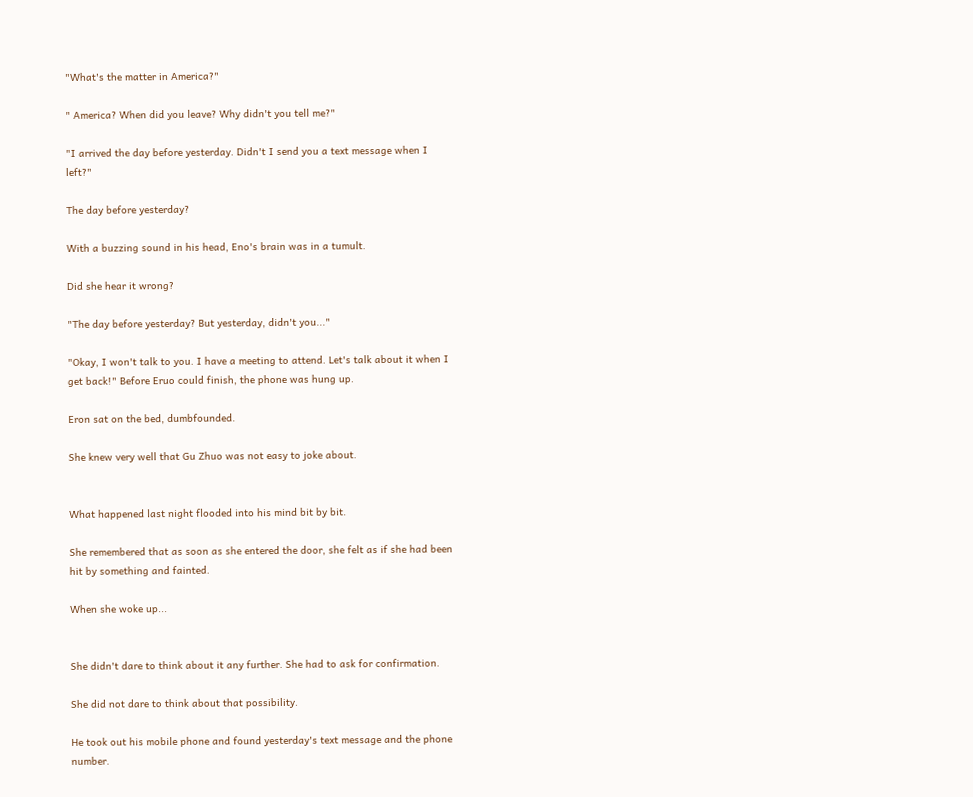"What's the matter in America?"

" America? When did you leave? Why didn't you tell me?"

"I arrived the day before yesterday. Didn't I send you a text message when I left?"

The day before yesterday?

With a buzzing sound in his head, Eno's brain was in a tumult.

Did she hear it wrong?

"The day before yesterday? But yesterday, didn't you..."

"Okay, I won't talk to you. I have a meeting to attend. Let's talk about it when I get back!" Before Eruo could finish, the phone was hung up.

Eron sat on the bed, dumbfounded.

She knew very well that Gu Zhuo was not easy to joke about.


What happened last night flooded into his mind bit by bit.

She remembered that as soon as she entered the door, she felt as if she had been hit by something and fainted.

When she woke up...


She didn't dare to think about it any further. She had to ask for confirmation.

She did not dare to think about that possibility.

He took out his mobile phone and found yesterday's text message and the phone number.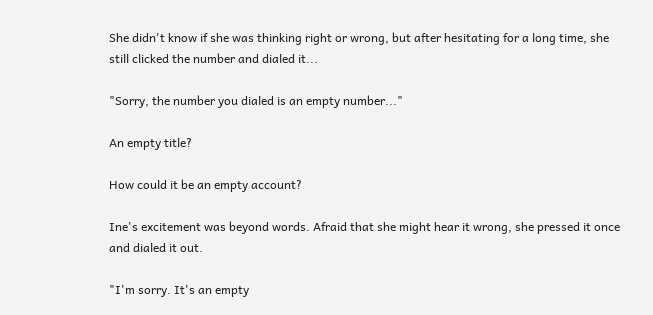She didn't know if she was thinking right or wrong, but after hesitating for a long time, she still clicked the number and dialed it...

"Sorry, the number you dialed is an empty number..."

An empty title?

How could it be an empty account?

Ine's excitement was beyond words. Afraid that she might hear it wrong, she pressed it once and dialed it out.

"I'm sorry. It's an empty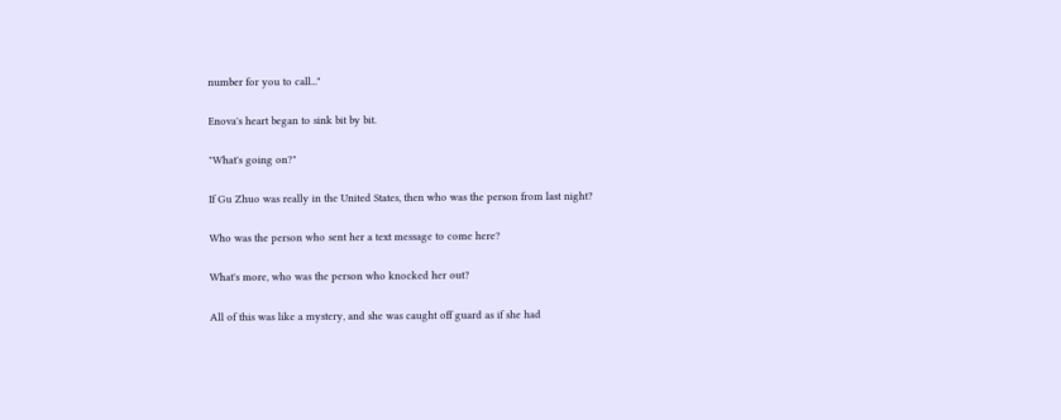number for you to call..."

Enova's heart began to sink bit by bit.

"What's going on?"

If Gu Zhuo was really in the United States, then who was the person from last night?

Who was the person who sent her a text message to come here?

What's more, who was the person who knocked her out?

All of this was like a mystery, and she was caught off guard as if she had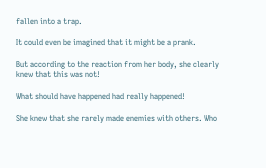fallen into a trap.

It could even be imagined that it might be a prank.

But according to the reaction from her body, she clearly knew that this was not!

What should have happened had really happened!

She knew that she rarely made enemies with others. Who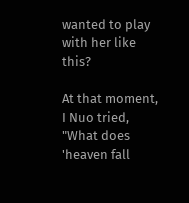wanted to play with her like this?

At that moment, I Nuo tried, "What does 'heaven fall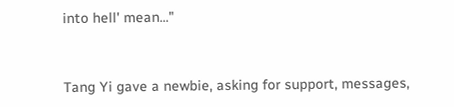into hell' mean..."


Tang Yi gave a newbie, asking for support, messages,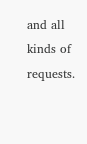and all kinds of requests.